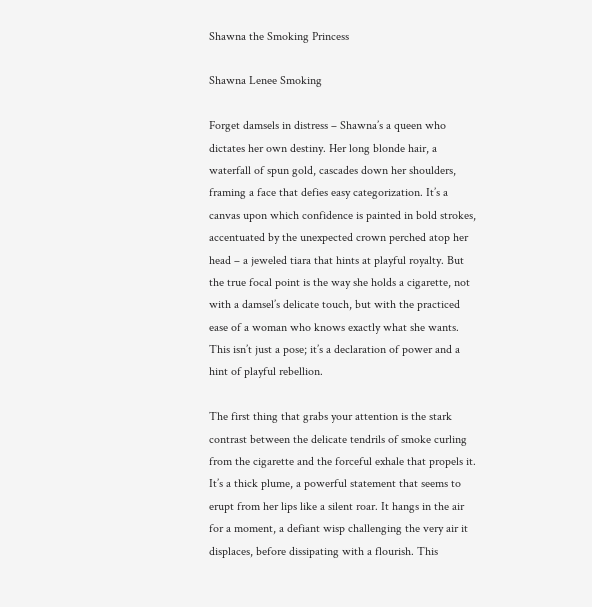Shawna the Smoking Princess

Shawna Lenee Smoking

Forget damsels in distress – Shawna’s a queen who dictates her own destiny. Her long blonde hair, a waterfall of spun gold, cascades down her shoulders, framing a face that defies easy categorization. It’s a canvas upon which confidence is painted in bold strokes, accentuated by the unexpected crown perched atop her head – a jeweled tiara that hints at playful royalty. But the true focal point is the way she holds a cigarette, not with a damsel’s delicate touch, but with the practiced ease of a woman who knows exactly what she wants. This isn’t just a pose; it’s a declaration of power and a hint of playful rebellion.

The first thing that grabs your attention is the stark contrast between the delicate tendrils of smoke curling from the cigarette and the forceful exhale that propels it. It’s a thick plume, a powerful statement that seems to erupt from her lips like a silent roar. It hangs in the air for a moment, a defiant wisp challenging the very air it displaces, before dissipating with a flourish. This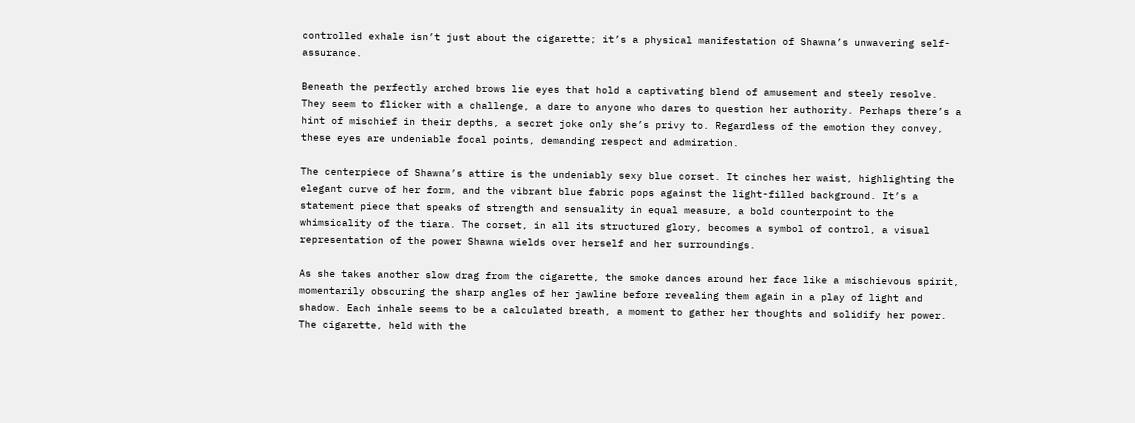controlled exhale isn’t just about the cigarette; it’s a physical manifestation of Shawna’s unwavering self-assurance.

Beneath the perfectly arched brows lie eyes that hold a captivating blend of amusement and steely resolve. They seem to flicker with a challenge, a dare to anyone who dares to question her authority. Perhaps there’s a hint of mischief in their depths, a secret joke only she’s privy to. Regardless of the emotion they convey, these eyes are undeniable focal points, demanding respect and admiration.

The centerpiece of Shawna’s attire is the undeniably sexy blue corset. It cinches her waist, highlighting the elegant curve of her form, and the vibrant blue fabric pops against the light-filled background. It’s a statement piece that speaks of strength and sensuality in equal measure, a bold counterpoint to the whimsicality of the tiara. The corset, in all its structured glory, becomes a symbol of control, a visual representation of the power Shawna wields over herself and her surroundings.

As she takes another slow drag from the cigarette, the smoke dances around her face like a mischievous spirit, momentarily obscuring the sharp angles of her jawline before revealing them again in a play of light and shadow. Each inhale seems to be a calculated breath, a moment to gather her thoughts and solidify her power. The cigarette, held with the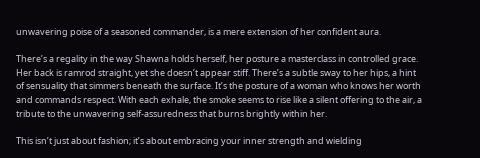unwavering poise of a seasoned commander, is a mere extension of her confident aura.

There’s a regality in the way Shawna holds herself, her posture a masterclass in controlled grace. Her back is ramrod straight, yet she doesn’t appear stiff. There’s a subtle sway to her hips, a hint of sensuality that simmers beneath the surface. It’s the posture of a woman who knows her worth and commands respect. With each exhale, the smoke seems to rise like a silent offering to the air, a tribute to the unwavering self-assuredness that burns brightly within her.

This isn’t just about fashion; it’s about embracing your inner strength and wielding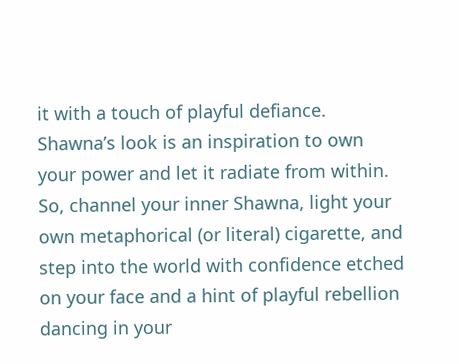it with a touch of playful defiance. Shawna’s look is an inspiration to own your power and let it radiate from within. So, channel your inner Shawna, light your own metaphorical (or literal) cigarette, and step into the world with confidence etched on your face and a hint of playful rebellion dancing in your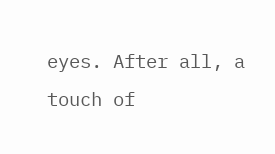eyes. After all, a touch of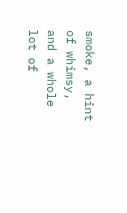smoke, a hint of whimsy, and a whole lot of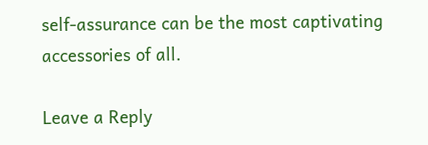self-assurance can be the most captivating accessories of all.

Leave a Reply